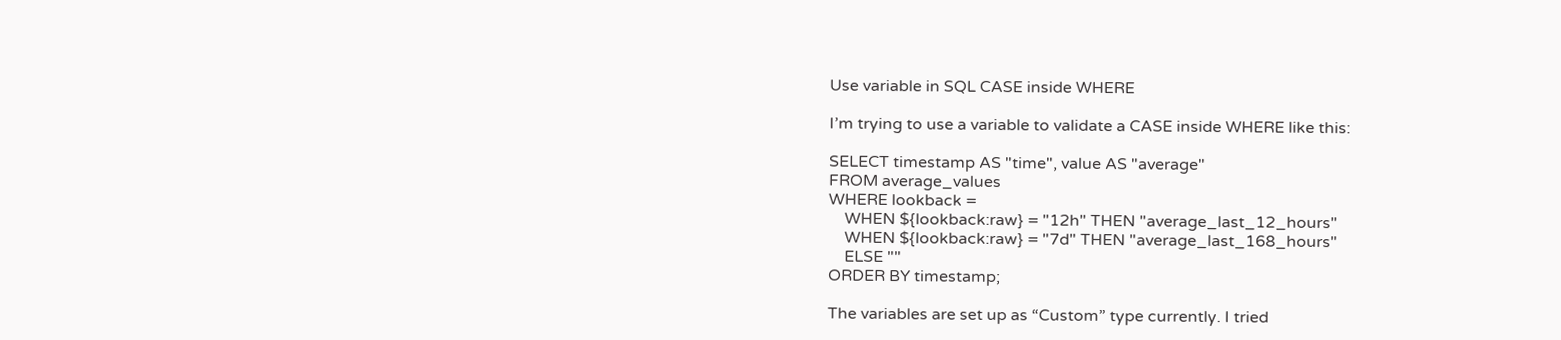Use variable in SQL CASE inside WHERE

I’m trying to use a variable to validate a CASE inside WHERE like this:

SELECT timestamp AS "time", value AS "average"
FROM average_values
WHERE lookback =
    WHEN ${lookback:raw} = "12h" THEN "average_last_12_hours"
    WHEN ${lookback:raw} = "7d" THEN "average_last_168_hours"
    ELSE ""
ORDER BY timestamp;

The variables are set up as “Custom” type currently. I tried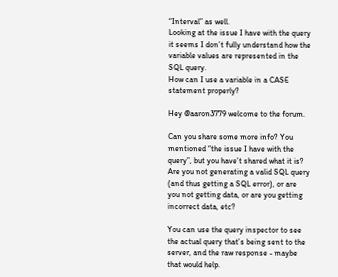“Interval” as well.
Looking at the issue I have with the query it seems I don’t fully understand how the variable values are represented in the SQL query.
How can I use a variable in a CASE statement properly?

Hey @aaron3779 welcome to the forum.

Can you share some more info? You mentioned “the issue I have with the query”, but you have’t shared what it is? Are you not generating a valid SQL query (and thus getting a SQL error), or are you not getting data, or are you getting incorrect data, etc?

You can use the query inspector to see the actual query that’s being sent to the server, and the raw response - maybe that would help.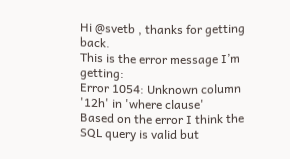Hi @svetb , thanks for getting back.
This is the error message I’m getting:
Error 1054: Unknown column '12h' in 'where clause'
Based on the error I think the SQL query is valid but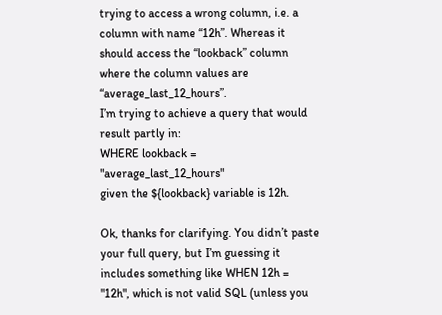trying to access a wrong column, i.e. a column with name “12h”. Whereas it should access the “lookback” column where the column values are “average_last_12_hours”.
I’m trying to achieve a query that would result partly in:
WHERE lookback = "average_last_12_hours"
given the ${lookback} variable is 12h.

Ok, thanks for clarifying. You didn’t paste your full query, but I’m guessing it includes something like WHEN 12h = "12h", which is not valid SQL (unless you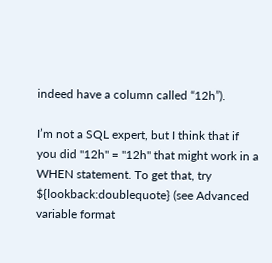indeed have a column called “12h”).

I’m not a SQL expert, but I think that if you did "12h" = "12h" that might work in a WHEN statement. To get that, try ${lookback:doublequote} (see Advanced variable format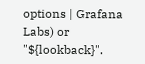options | Grafana Labs) or "${lookback}".